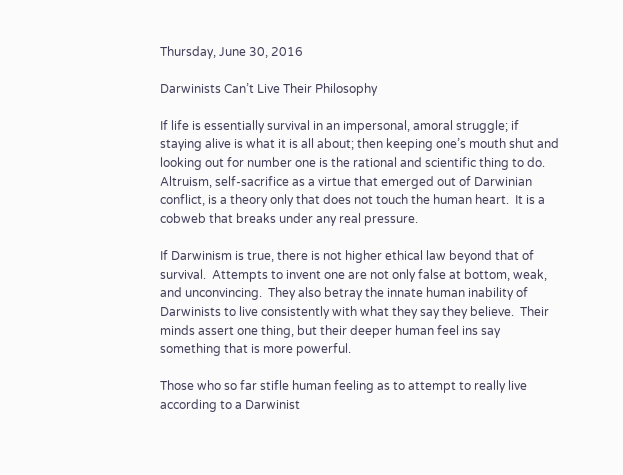Thursday, June 30, 2016

Darwinists Can’t Live Their Philosophy

If life is essentially survival in an impersonal, amoral struggle; if staying alive is what it is all about; then keeping one’s mouth shut and looking out for number one is the rational and scientific thing to do.  Altruism, self-sacrifice as a virtue that emerged out of Darwinian conflict, is a theory only that does not touch the human heart.  It is a cobweb that breaks under any real pressure.

If Darwinism is true, there is not higher ethical law beyond that of survival.  Attempts to invent one are not only false at bottom, weak, and unconvincing.  They also betray the innate human inability of Darwinists to live consistently with what they say they believe.  Their minds assert one thing, but their deeper human feel ins say something that is more powerful.

Those who so far stifle human feeling as to attempt to really live according to a Darwinist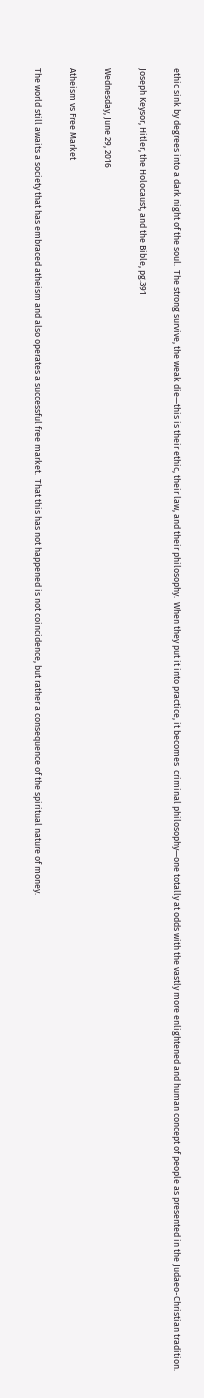ethic sink by degrees into a dark night of the soul.  The strong survive, the weak die—this is their ethic, their law, and their philosophy.  When they put it into practice, it becomes  criminal philosophy—one totally at odds with the vastly more enlightened and human concept of people as presented in the Judaeo-Christian tradition.

Joseph Keysor, Hitler, the Holocaust, and the Bible, pg.391

Wednesday, June 29, 2016

Atheism vs Free Market

The world still awaits a society that has embraced atheism and also operates a successful free market.  That this has not happened is not coincidence, but rather a consequence of the spiritual nature of money.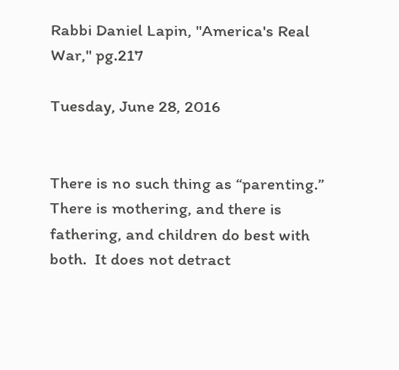Rabbi Daniel Lapin, "America's Real War," pg.217

Tuesday, June 28, 2016


There is no such thing as “parenting.”  There is mothering, and there is fathering, and children do best with both.  It does not detract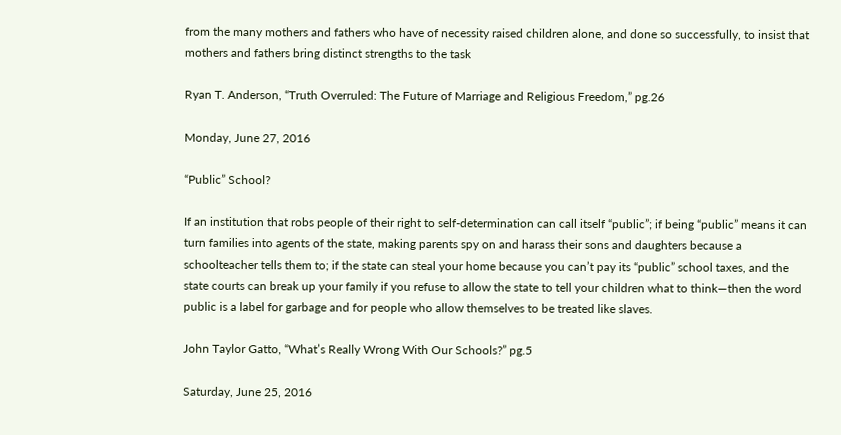from the many mothers and fathers who have of necessity raised children alone, and done so successfully, to insist that mothers and fathers bring distinct strengths to the task

Ryan T. Anderson, “Truth Overruled: The Future of Marriage and Religious Freedom,” pg.26

Monday, June 27, 2016

“Public” School?

If an institution that robs people of their right to self-determination can call itself “public”; if being “public” means it can turn families into agents of the state, making parents spy on and harass their sons and daughters because a schoolteacher tells them to; if the state can steal your home because you can’t pay its “public” school taxes, and the state courts can break up your family if you refuse to allow the state to tell your children what to think—then the word public is a label for garbage and for people who allow themselves to be treated like slaves.

John Taylor Gatto, “What’s Really Wrong With Our Schools?” pg.5

Saturday, June 25, 2016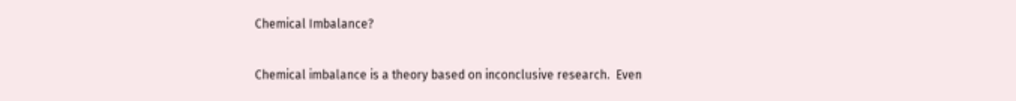Chemical Imbalance?

Chemical imbalance is a theory based on inconclusive research.  Even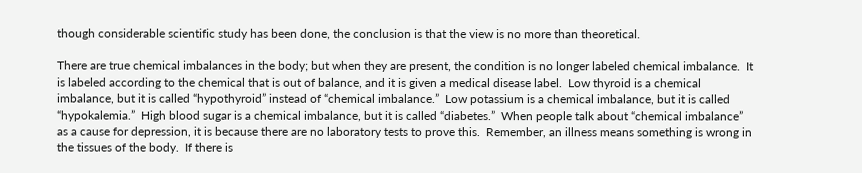though considerable scientific study has been done, the conclusion is that the view is no more than theoretical.

There are true chemical imbalances in the body; but when they are present, the condition is no longer labeled chemical imbalance.  It is labeled according to the chemical that is out of balance, and it is given a medical disease label.  Low thyroid is a chemical imbalance, but it is called “hypothyroid” instead of “chemical imbalance.”  Low potassium is a chemical imbalance, but it is called “hypokalemia.”  High blood sugar is a chemical imbalance, but it is called “diabetes.”  When people talk about “chemical imbalance” as a cause for depression, it is because there are no laboratory tests to prove this.  Remember, an illness means something is wrong in the tissues of the body.  If there is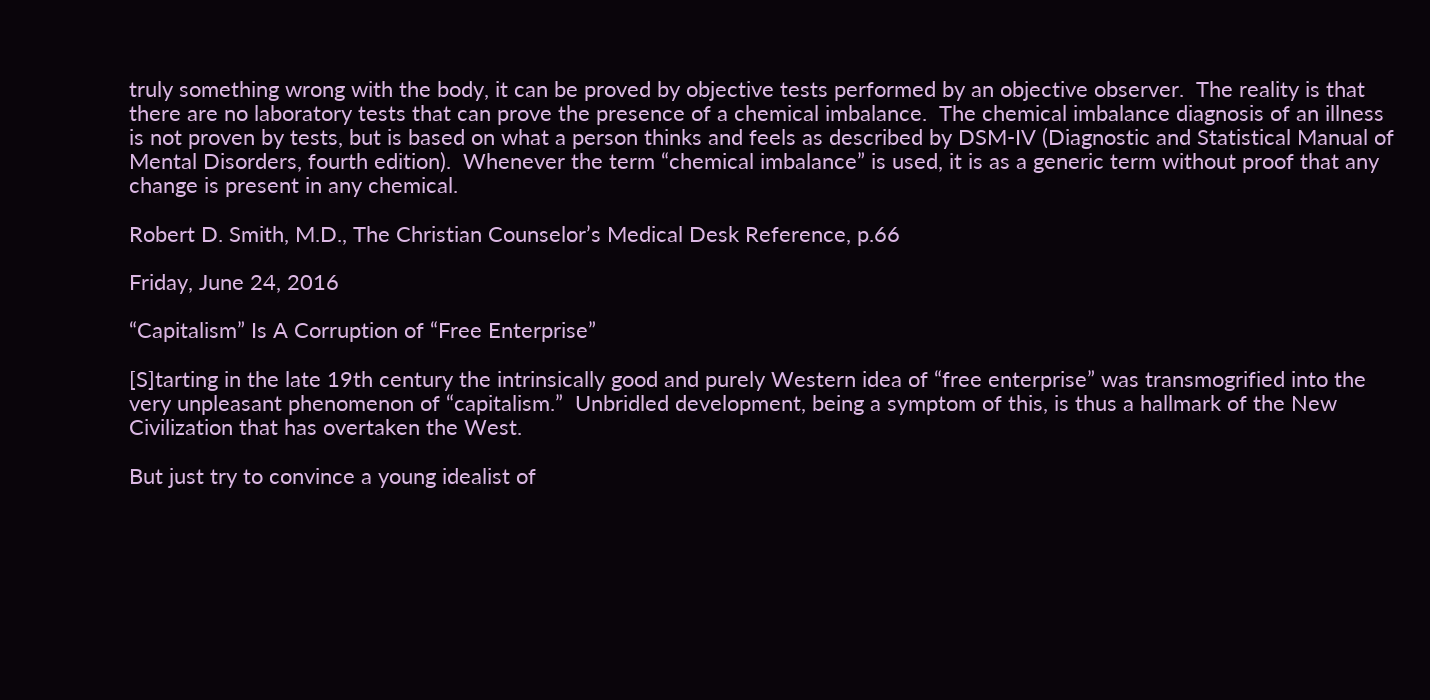truly something wrong with the body, it can be proved by objective tests performed by an objective observer.  The reality is that there are no laboratory tests that can prove the presence of a chemical imbalance.  The chemical imbalance diagnosis of an illness is not proven by tests, but is based on what a person thinks and feels as described by DSM-IV (Diagnostic and Statistical Manual of Mental Disorders, fourth edition).  Whenever the term “chemical imbalance” is used, it is as a generic term without proof that any change is present in any chemical.

Robert D. Smith, M.D., The Christian Counselor’s Medical Desk Reference, p.66

Friday, June 24, 2016

“Capitalism” Is A Corruption of “Free Enterprise”

[S]tarting in the late 19th century the intrinsically good and purely Western idea of “free enterprise” was transmogrified into the very unpleasant phenomenon of “capitalism.”  Unbridled development, being a symptom of this, is thus a hallmark of the New Civilization that has overtaken the West.

But just try to convince a young idealist of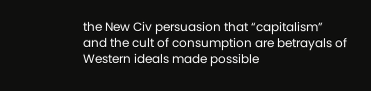the New Civ persuasion that “capitalism” and the cult of consumption are betrayals of Western ideals made possible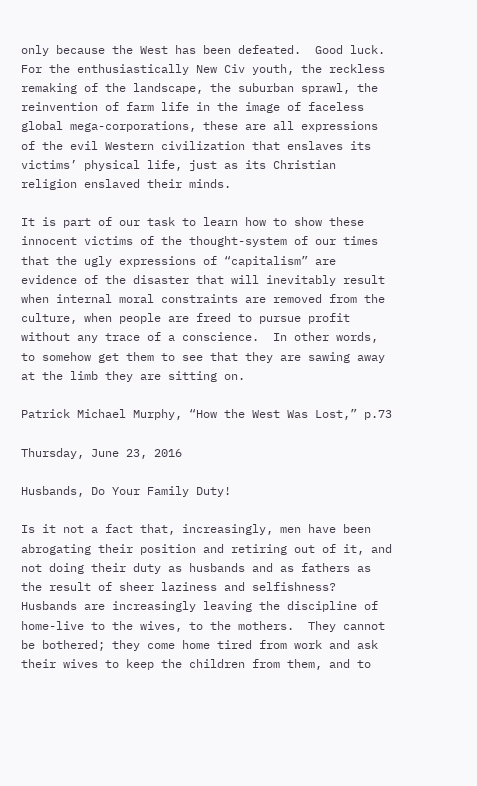only because the West has been defeated.  Good luck.  For the enthusiastically New Civ youth, the reckless remaking of the landscape, the suburban sprawl, the reinvention of farm life in the image of faceless global mega-corporations, these are all expressions of the evil Western civilization that enslaves its victims’ physical life, just as its Christian religion enslaved their minds.

It is part of our task to learn how to show these innocent victims of the thought-system of our times that the ugly expressions of “capitalism” are evidence of the disaster that will inevitably result when internal moral constraints are removed from the culture, when people are freed to pursue profit without any trace of a conscience.  In other words, to somehow get them to see that they are sawing away at the limb they are sitting on.

Patrick Michael Murphy, “How the West Was Lost,” p.73

Thursday, June 23, 2016

Husbands, Do Your Family Duty!

Is it not a fact that, increasingly, men have been abrogating their position and retiring out of it, and not doing their duty as husbands and as fathers as the result of sheer laziness and selfishness?  Husbands are increasingly leaving the discipline of home-live to the wives, to the mothers.  They cannot be bothered; they come home tired from work and ask their wives to keep the children from them, and to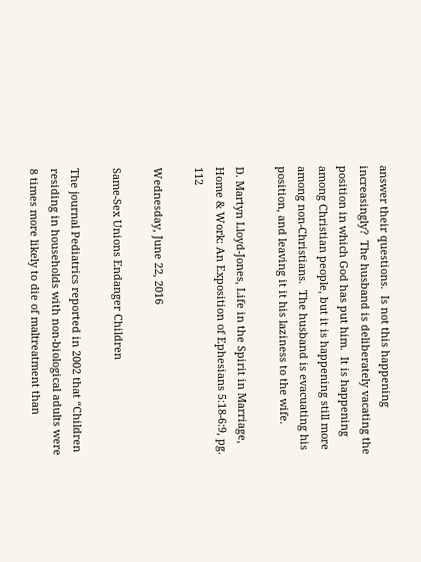answer their questions.  Is not this happening increasingly?  The husband is deliberately vacating the position in which God has put him.  It is happening among Christian people, but it is happening still more among non-Christians.  The husband is evacuating his position, and leaving it it his laziness to the wife.

D. Martyn Lloyd-Jones, Life in the Spirit in Marriage, Home & Work: An Exposition of Ephesians 5:18-6:9, pg. 112

Wednesday, June 22, 2016

Same-Sex Unions Endanger Children

The journal Pediatrics reported in 2002 that “Children residing in households with non-biological adults were 8 times more likely to die of maltreatment than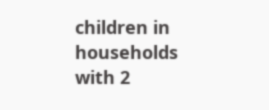children in households with 2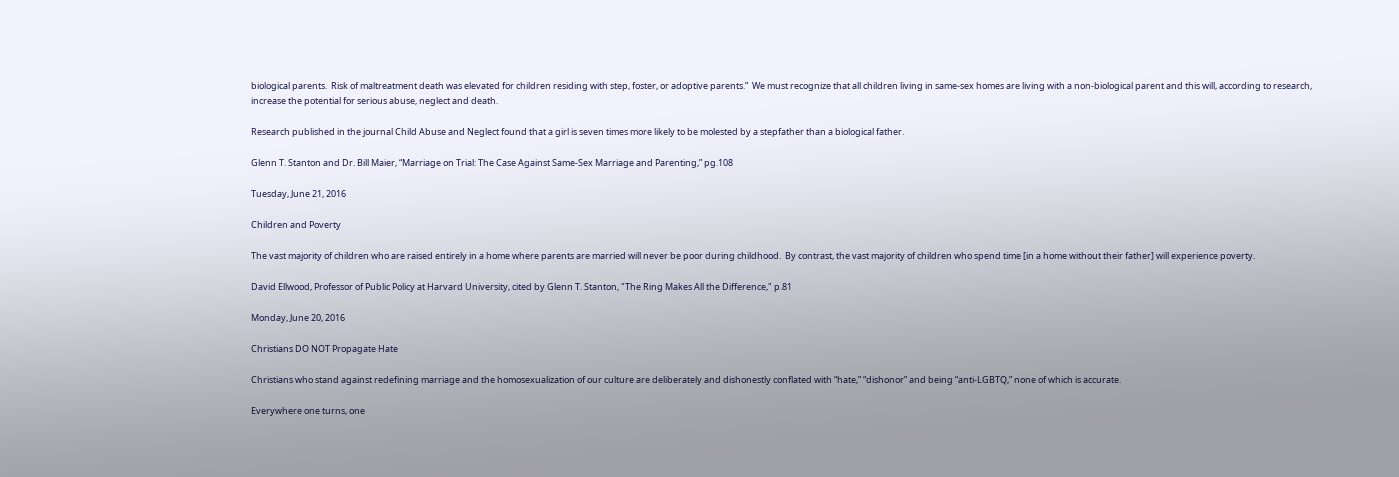biological parents.  Risk of maltreatment death was elevated for children residing with step, foster, or adoptive parents.”  We must recognize that all children living in same-sex homes are living with a non-biological parent and this will, according to research, increase the potential for serious abuse, neglect and death.

Research published in the journal Child Abuse and Neglect found that a girl is seven times more likely to be molested by a stepfather than a biological father.

Glenn T. Stanton and Dr. Bill Maier, “Marriage on Trial: The Case Against Same-Sex Marriage and Parenting,” pg.108

Tuesday, June 21, 2016

Children and Poverty

The vast majority of children who are raised entirely in a home where parents are married will never be poor during childhood.  By contrast, the vast majority of children who spend time [in a home without their father] will experience poverty.

David Ellwood, Professor of Public Policy at Harvard University, cited by Glenn T. Stanton, "The Ring Makes All the Difference," p.81

Monday, June 20, 2016

Christians DO NOT Propagate Hate

Christians who stand against redefining marriage and the homosexualization of our culture are deliberately and dishonestly conflated with “hate,” “dishonor” and being “anti-LGBTQ,” none of which is accurate.

Everywhere one turns, one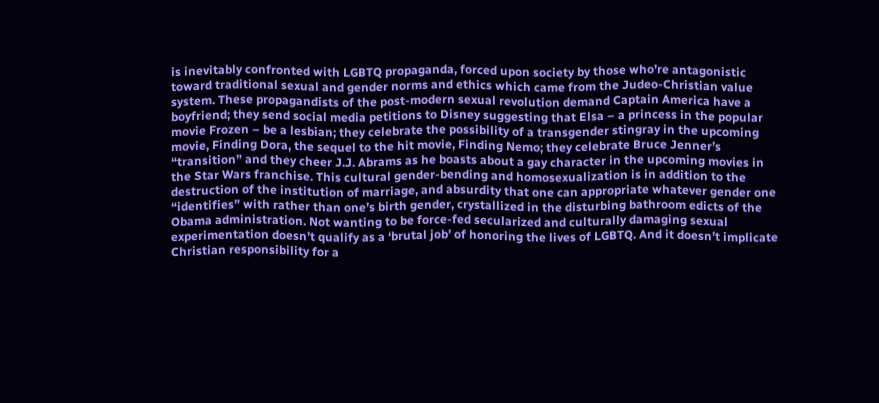is inevitably confronted with LGBTQ propaganda, forced upon society by those who’re antagonistic toward traditional sexual and gender norms and ethics which came from the Judeo-Christian value system. These propagandists of the post-modern sexual revolution demand Captain America have a boyfriend; they send social media petitions to Disney suggesting that Elsa – a princess in the popular movie Frozen – be a lesbian; they celebrate the possibility of a transgender stingray in the upcoming movie, Finding Dora, the sequel to the hit movie, Finding Nemo; they celebrate Bruce Jenner’s “transition” and they cheer J.J. Abrams as he boasts about a gay character in the upcoming movies in the Star Wars franchise. This cultural gender-bending and homosexualization is in addition to the destruction of the institution of marriage, and absurdity that one can appropriate whatever gender one “identifies” with rather than one’s birth gender, crystallized in the disturbing bathroom edicts of the Obama administration. Not wanting to be force-fed secularized and culturally damaging sexual experimentation doesn’t qualify as a ‘brutal job’ of honoring the lives of LGBTQ. And it doesn’t implicate Christian responsibility for a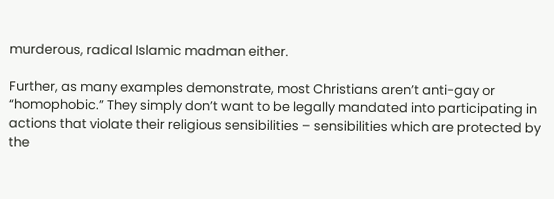murderous, radical Islamic madman either.

Further, as many examples demonstrate, most Christians aren’t anti-gay or “homophobic.” They simply don’t want to be legally mandated into participating in actions that violate their religious sensibilities – sensibilities which are protected by the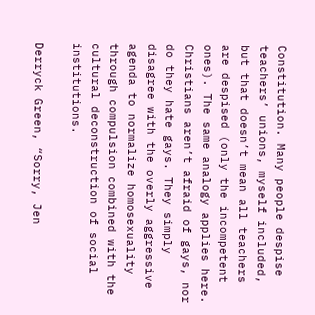Constitution. Many people despise teachers’ unions, myself included, but that doesn’t mean all teachers are despised (only the incompetent ones). The same analogy applies here. Christians aren’t afraid of gays, nor do they hate gays. They simply disagree with the overly aggressive agenda to normalize homosexuality through compulsion combined with the cultural deconstruction of social institutions.

Derryck Green, “Sorry, Jen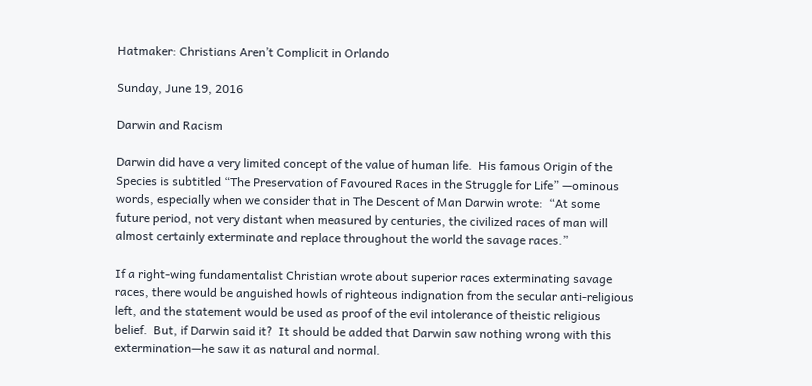Hatmaker: Christians Aren’t Complicit in Orlando

Sunday, June 19, 2016

Darwin and Racism

Darwin did have a very limited concept of the value of human life.  His famous Origin of the Species is subtitled “The Preservation of Favoured Races in the Struggle for Life” —ominous words, especially when we consider that in The Descent of Man Darwin wrote:  “At some future period, not very distant when measured by centuries, the civilized races of man will almost certainly exterminate and replace throughout the world the savage races.”

If a right-wing fundamentalist Christian wrote about superior races exterminating savage races, there would be anguished howls of righteous indignation from the secular anti-religious left, and the statement would be used as proof of the evil intolerance of theistic religious belief.  But, if Darwin said it?  It should be added that Darwin saw nothing wrong with this extermination—he saw it as natural and normal.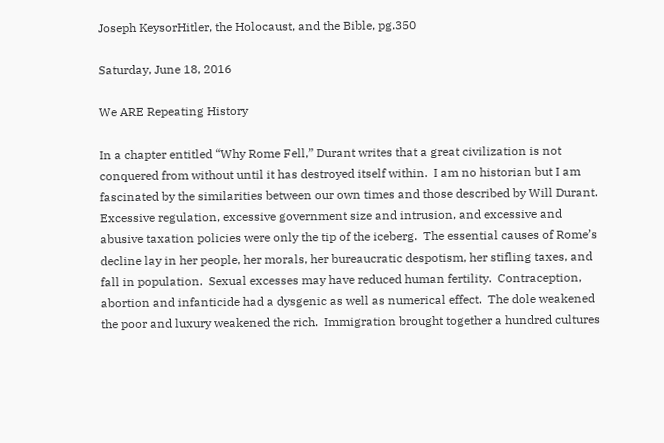Joseph KeysorHitler, the Holocaust, and the Bible, pg.350

Saturday, June 18, 2016

We ARE Repeating History

In a chapter entitled “Why Rome Fell,” Durant writes that a great civilization is not conquered from without until it has destroyed itself within.  I am no historian but I am fascinated by the similarities between our own times and those described by Will Durant.  Excessive regulation, excessive government size and intrusion, and excessive and abusive taxation policies were only the tip of the iceberg.  The essential causes of Rome’s decline lay in her people, her morals, her bureaucratic despotism, her stifling taxes, and fall in population.  Sexual excesses may have reduced human fertility.  Contraception, abortion and infanticide had a dysgenic as well as numerical effect.  The dole weakened the poor and luxury weakened the rich.  Immigration brought together a hundred cultures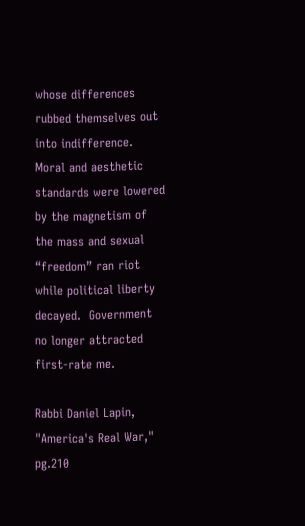whose differences rubbed themselves out into indifference.  Moral and aesthetic standards were lowered by the magnetism of the mass and sexual “freedom” ran riot while political liberty decayed.  Government no longer attracted first-rate me.

Rabbi Daniel Lapin, "America's Real War," pg.210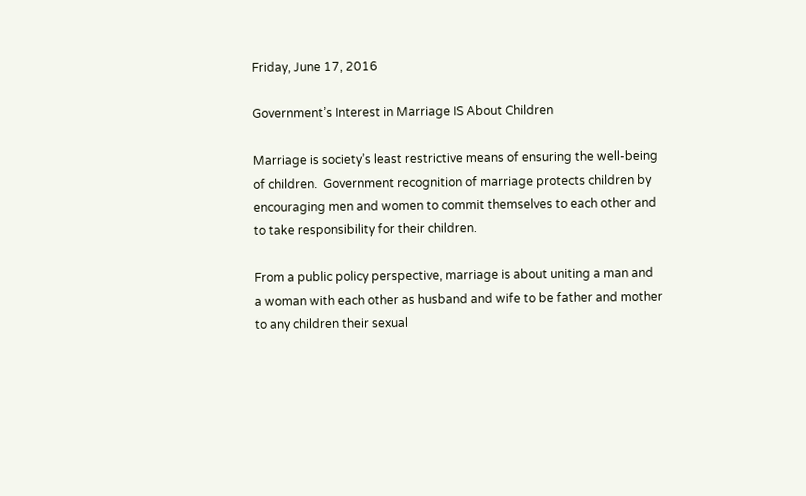Friday, June 17, 2016

Government’s Interest in Marriage IS About Children

Marriage is society’s least restrictive means of ensuring the well-being of children.  Government recognition of marriage protects children by encouraging men and women to commit themselves to each other and to take responsibility for their children.

From a public policy perspective, marriage is about uniting a man and a woman with each other as husband and wife to be father and mother to any children their sexual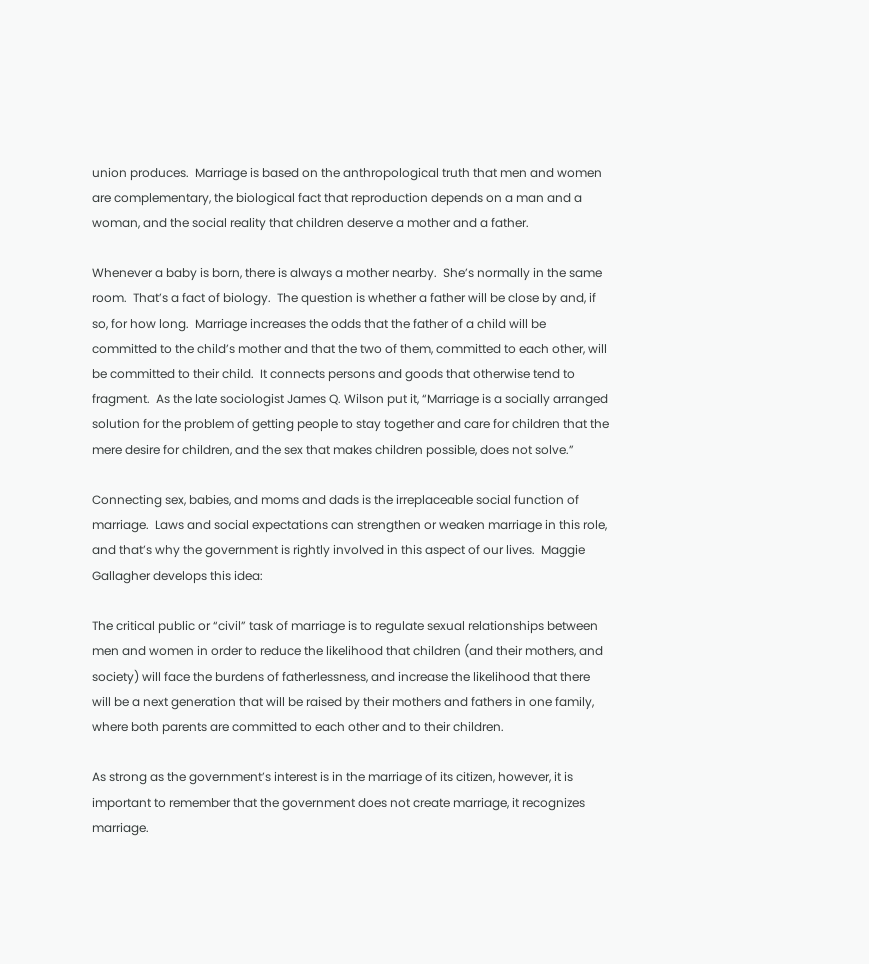union produces.  Marriage is based on the anthropological truth that men and women are complementary, the biological fact that reproduction depends on a man and a woman, and the social reality that children deserve a mother and a father.

Whenever a baby is born, there is always a mother nearby.  She’s normally in the same room.  That’s a fact of biology.  The question is whether a father will be close by and, if so, for how long.  Marriage increases the odds that the father of a child will be committed to the child’s mother and that the two of them, committed to each other, will be committed to their child.  It connects persons and goods that otherwise tend to fragment.  As the late sociologist James Q. Wilson put it, “Marriage is a socially arranged solution for the problem of getting people to stay together and care for children that the mere desire for children, and the sex that makes children possible, does not solve.”

Connecting sex, babies, and moms and dads is the irreplaceable social function of marriage.  Laws and social expectations can strengthen or weaken marriage in this role, and that’s why the government is rightly involved in this aspect of our lives.  Maggie Gallagher develops this idea:

The critical public or “civil” task of marriage is to regulate sexual relationships between men and women in order to reduce the likelihood that children (and their mothers, and society) will face the burdens of fatherlessness, and increase the likelihood that there will be a next generation that will be raised by their mothers and fathers in one family, where both parents are committed to each other and to their children.

As strong as the government’s interest is in the marriage of its citizen, however, it is important to remember that the government does not create marriage, it recognizes marriage.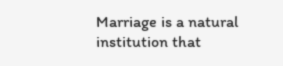Marriage is a natural institution that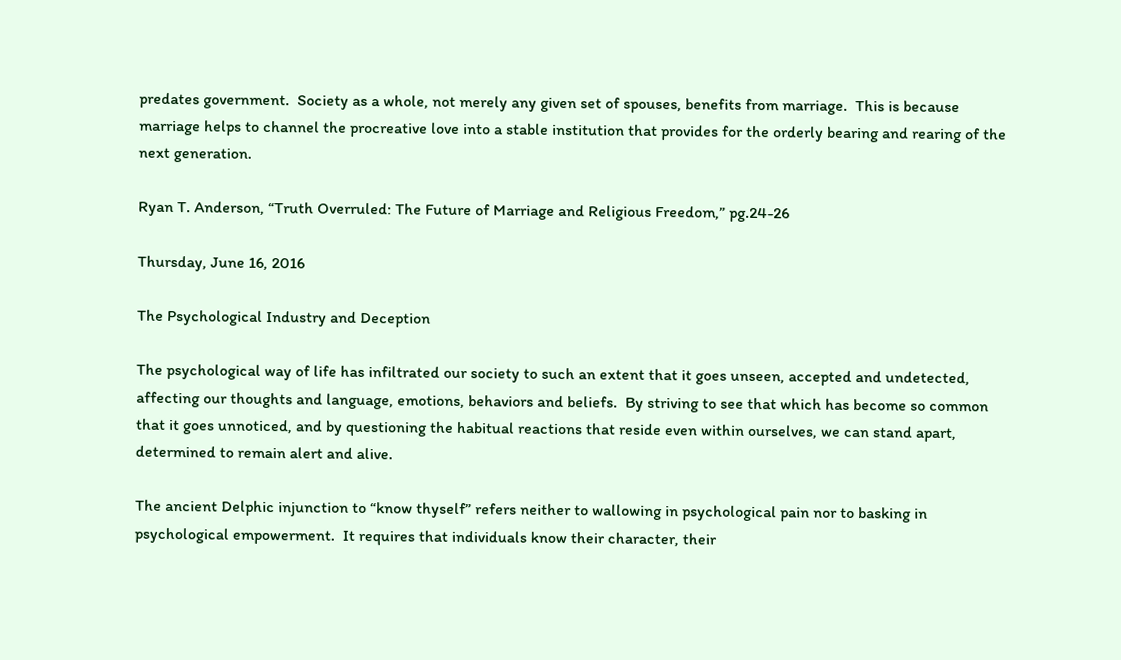predates government.  Society as a whole, not merely any given set of spouses, benefits from marriage.  This is because marriage helps to channel the procreative love into a stable institution that provides for the orderly bearing and rearing of the next generation.

Ryan T. Anderson, “Truth Overruled: The Future of Marriage and Religious Freedom,” pg.24-26

Thursday, June 16, 2016

The Psychological Industry and Deception

The psychological way of life has infiltrated our society to such an extent that it goes unseen, accepted and undetected, affecting our thoughts and language, emotions, behaviors and beliefs.  By striving to see that which has become so common that it goes unnoticed, and by questioning the habitual reactions that reside even within ourselves, we can stand apart, determined to remain alert and alive.

The ancient Delphic injunction to “know thyself” refers neither to wallowing in psychological pain nor to basking in psychological empowerment.  It requires that individuals know their character, their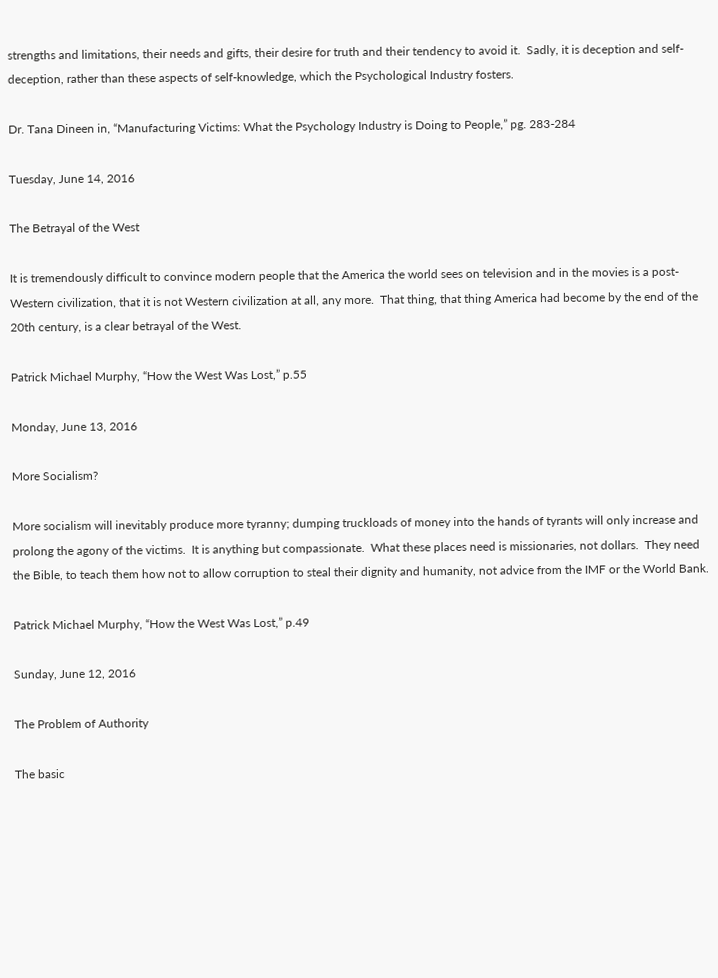strengths and limitations, their needs and gifts, their desire for truth and their tendency to avoid it.  Sadly, it is deception and self-deception, rather than these aspects of self-knowledge, which the Psychological Industry fosters.

Dr. Tana Dineen in, “Manufacturing Victims: What the Psychology Industry is Doing to People,” pg. 283-284

Tuesday, June 14, 2016

The Betrayal of the West

It is tremendously difficult to convince modern people that the America the world sees on television and in the movies is a post-Western civilization, that it is not Western civilization at all, any more.  That thing, that thing America had become by the end of the 20th century, is a clear betrayal of the West.

Patrick Michael Murphy, “How the West Was Lost,” p.55

Monday, June 13, 2016

More Socialism?

More socialism will inevitably produce more tyranny; dumping truckloads of money into the hands of tyrants will only increase and prolong the agony of the victims.  It is anything but compassionate.  What these places need is missionaries, not dollars.  They need the Bible, to teach them how not to allow corruption to steal their dignity and humanity, not advice from the IMF or the World Bank.

Patrick Michael Murphy, “How the West Was Lost,” p.49

Sunday, June 12, 2016

The Problem of Authority

The basic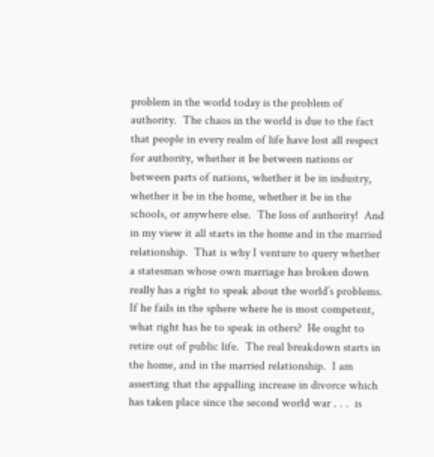problem in the world today is the problem of authority.  The chaos in the world is due to the fact that people in every realm of life have lost all respect for authority, whether it be between nations or between parts of nations, whether it be in industry, whether it be in the home, whether it be in the schools, or anywhere else.  The loss of authority!  And in my view it all starts in the home and in the married relationship.  That is why I venture to query whether a statesman whose own marriage has broken down really has a right to speak about the world’s problems.  If he fails in the sphere where he is most competent, what right has he to speak in others?  He ought to retire out of public life.  The real breakdown starts in the home, and in the married relationship.  I am asserting that the appalling increase in divorce which has taken place since the second world war . . .  is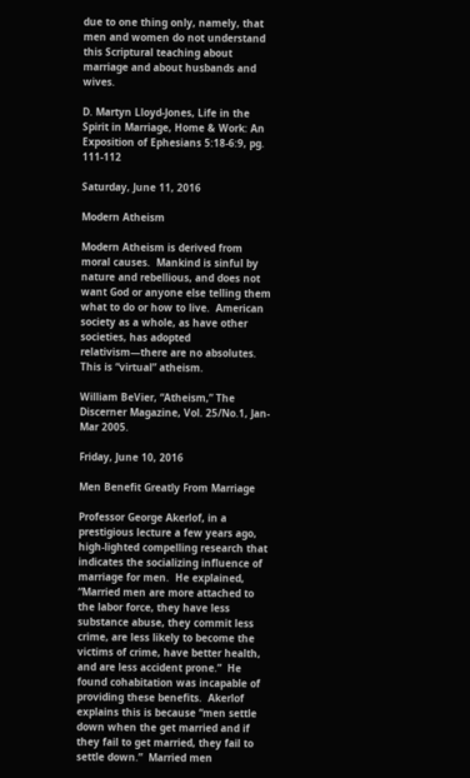due to one thing only, namely, that men and women do not understand this Scriptural teaching about marriage and about husbands and wives.

D. Martyn Lloyd-Jones, Life in the Spirit in Marriage, Home & Work: An Exposition of Ephesians 5:18-6:9, pg. 111-112

Saturday, June 11, 2016

Modern Atheism

Modern Atheism is derived from moral causes.  Mankind is sinful by nature and rebellious, and does not want God or anyone else telling them what to do or how to live.  American society as a whole, as have other societies, has adopted relativism—there are no absolutes.  This is “virtual” atheism.

William BeVier, “Atheism,” The Discerner Magazine, Vol. 25/No.1, Jan-Mar 2005.

Friday, June 10, 2016

Men Benefit Greatly From Marriage

Professor George Akerlof, in a prestigious lecture a few years ago, high-lighted compelling research that indicates the socializing influence of marriage for men.  He explained, “Married men are more attached to the labor force, they have less substance abuse, they commit less crime, are less likely to become the victims of crime, have better health, and are less accident prone.”  He found cohabitation was incapable of providing these benefits.  Akerlof explains this is because “men settle down when the get married and if they fail to get married, they fail to settle down.”  Married men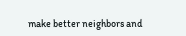make better neighbors and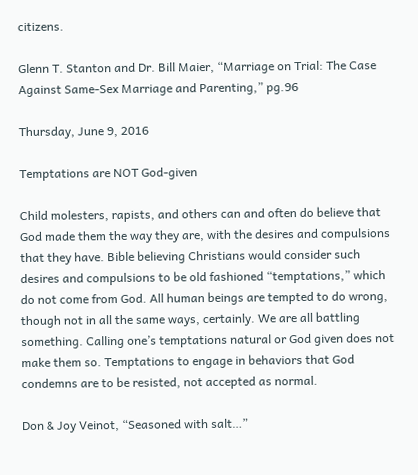citizens.

Glenn T. Stanton and Dr. Bill Maier, “Marriage on Trial: The Case Against Same-Sex Marriage and Parenting,” pg.96

Thursday, June 9, 2016

Temptations are NOT God-given

Child molesters, rapists, and others can and often do believe that God made them the way they are, with the desires and compulsions that they have. Bible believing Christians would consider such desires and compulsions to be old fashioned “temptations,” which do not come from God. All human beings are tempted to do wrong, though not in all the same ways, certainly. We are all battling something. Calling one’s temptations natural or God given does not make them so. Temptations to engage in behaviors that God condemns are to be resisted, not accepted as normal.

Don & Joy Veinot, “Seasoned with salt…”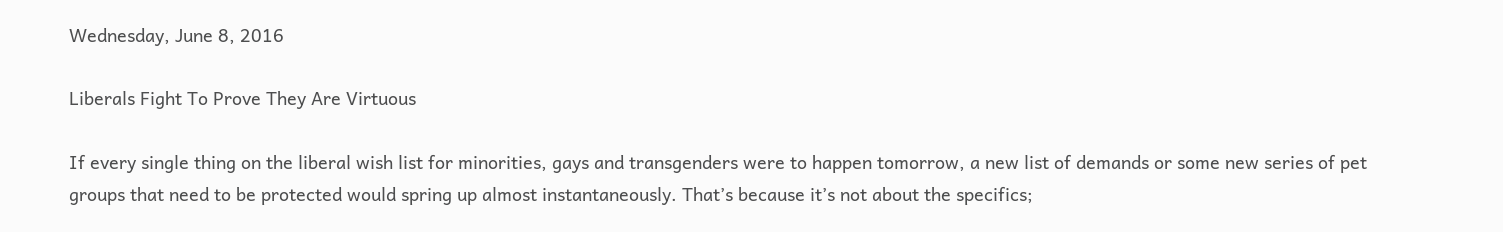Wednesday, June 8, 2016

Liberals Fight To Prove They Are Virtuous

If every single thing on the liberal wish list for minorities, gays and transgenders were to happen tomorrow, a new list of demands or some new series of pet groups that need to be protected would spring up almost instantaneously. That’s because it’s not about the specifics;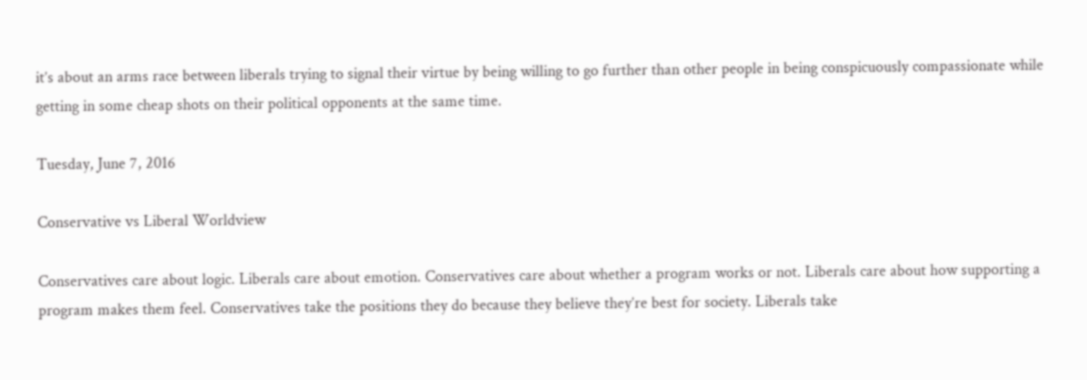it’s about an arms race between liberals trying to signal their virtue by being willing to go further than other people in being conspicuously compassionate while getting in some cheap shots on their political opponents at the same time.

Tuesday, June 7, 2016

Conservative vs Liberal Worldview

Conservatives care about logic. Liberals care about emotion. Conservatives care about whether a program works or not. Liberals care about how supporting a program makes them feel. Conservatives take the positions they do because they believe they’re best for society. Liberals take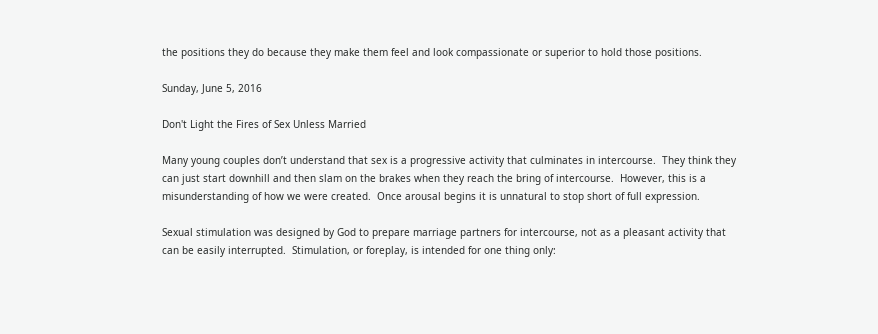the positions they do because they make them feel and look compassionate or superior to hold those positions.

Sunday, June 5, 2016

Don't Light the Fires of Sex Unless Married

Many young couples don’t understand that sex is a progressive activity that culminates in intercourse.  They think they can just start downhill and then slam on the brakes when they reach the bring of intercourse.  However, this is a misunderstanding of how we were created.  Once arousal begins it is unnatural to stop short of full expression.

Sexual stimulation was designed by God to prepare marriage partners for intercourse, not as a pleasant activity that can be easily interrupted.  Stimulation, or foreplay, is intended for one thing only: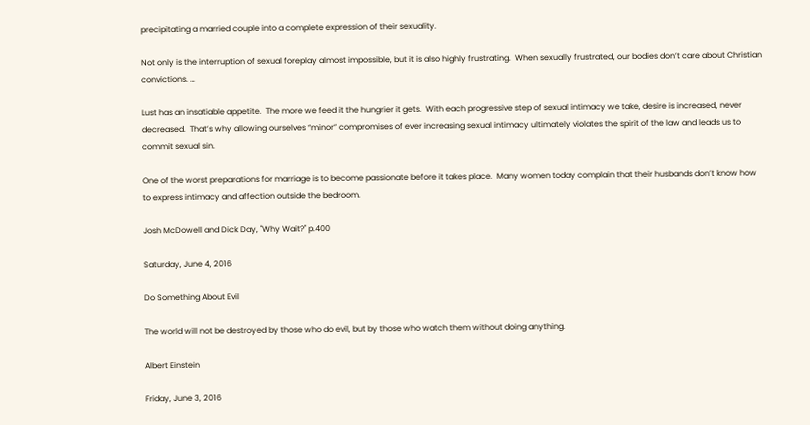precipitating a married couple into a complete expression of their sexuality.

Not only is the interruption of sexual foreplay almost impossible, but it is also highly frustrating.  When sexually frustrated, our bodies don’t care about Christian convictions. …

Lust has an insatiable appetite.  The more we feed it the hungrier it gets.  With each progressive step of sexual intimacy we take, desire is increased, never decreased.  That’s why allowing ourselves “minor” compromises of ever increasing sexual intimacy ultimately violates the spirit of the law and leads us to commit sexual sin.

One of the worst preparations for marriage is to become passionate before it takes place.  Many women today complain that their husbands don’t know how to express intimacy and affection outside the bedroom.

Josh McDowell and Dick Day, "Why Wait?" p.400

Saturday, June 4, 2016

Do Something About Evil

The world will not be destroyed by those who do evil, but by those who watch them without doing anything.

Albert Einstein

Friday, June 3, 2016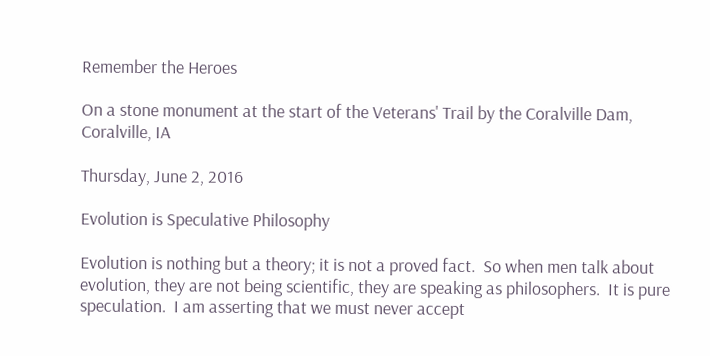Remember the Heroes

On a stone monument at the start of the Veterans' Trail by the Coralville Dam, Coralville, IA

Thursday, June 2, 2016

Evolution is Speculative Philosophy

Evolution is nothing but a theory; it is not a proved fact.  So when men talk about evolution, they are not being scientific, they are speaking as philosophers.  It is pure speculation.  I am asserting that we must never accept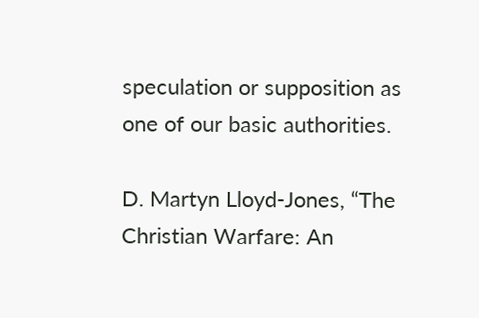speculation or supposition as one of our basic authorities.

D. Martyn Lloyd-Jones, “The Christian Warfare: An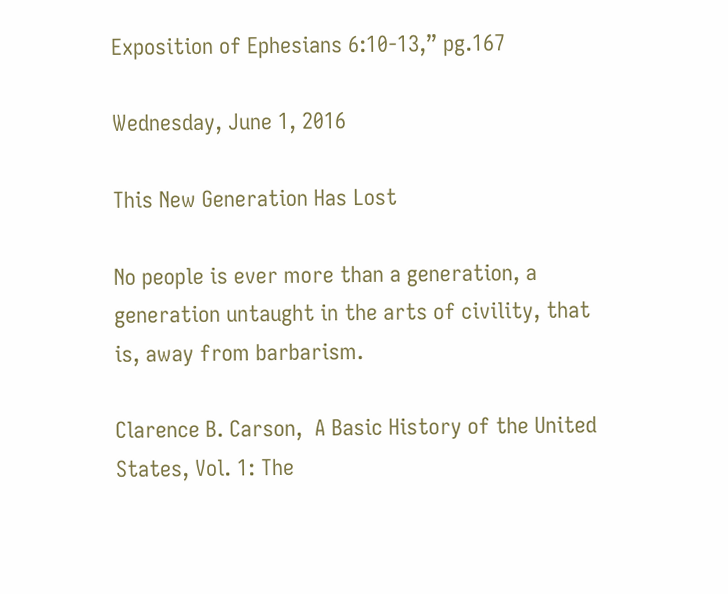Exposition of Ephesians 6:10-13,” pg.167

Wednesday, June 1, 2016

This New Generation Has Lost

No people is ever more than a generation, a generation untaught in the arts of civility, that is, away from barbarism.

Clarence B. Carson,  A Basic History of the United States, Vol. 1: The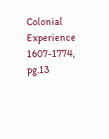Colonial Experience 1607-1774, pg.13